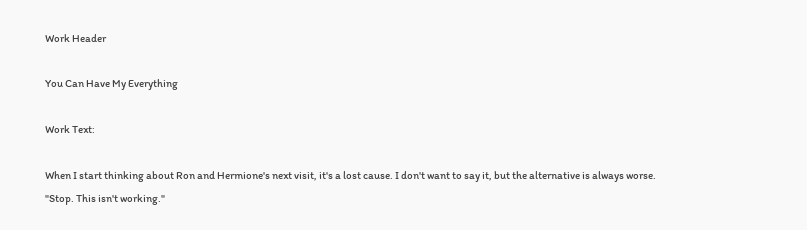Work Header

You Can Have My Everything

Work Text:

When I start thinking about Ron and Hermione's next visit, it's a lost cause. I don't want to say it, but the alternative is always worse. "Stop. This isn't working."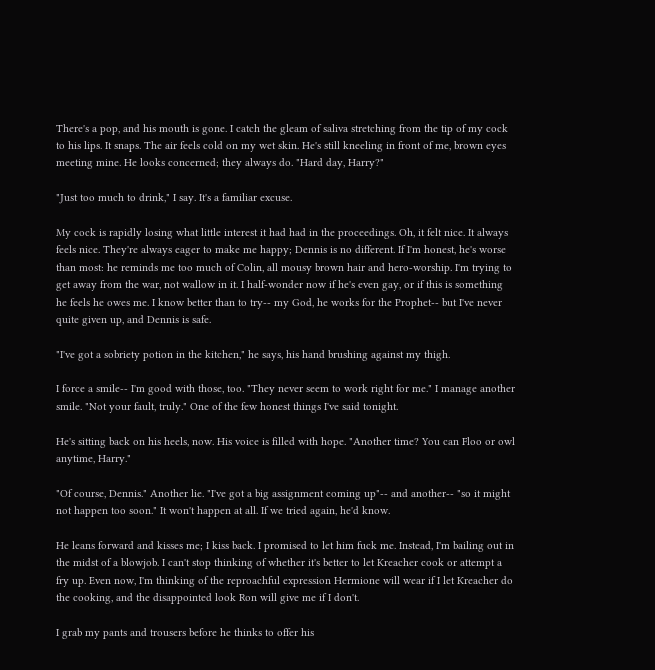There's a pop, and his mouth is gone. I catch the gleam of saliva stretching from the tip of my cock to his lips. It snaps. The air feels cold on my wet skin. He's still kneeling in front of me, brown eyes meeting mine. He looks concerned; they always do. "Hard day, Harry?"

"Just too much to drink," I say. It's a familiar excuse.

My cock is rapidly losing what little interest it had had in the proceedings. Oh, it felt nice. It always feels nice. They're always eager to make me happy; Dennis is no different. If I'm honest, he's worse than most: he reminds me too much of Colin, all mousy brown hair and hero-worship. I'm trying to get away from the war, not wallow in it. I half-wonder now if he's even gay, or if this is something he feels he owes me. I know better than to try-- my God, he works for the Prophet-- but I've never quite given up, and Dennis is safe.

"I've got a sobriety potion in the kitchen," he says, his hand brushing against my thigh.

I force a smile-- I'm good with those, too. "They never seem to work right for me." I manage another smile. "Not your fault, truly." One of the few honest things I've said tonight.

He's sitting back on his heels, now. His voice is filled with hope. "Another time? You can Floo or owl anytime, Harry."

"Of course, Dennis." Another lie. "I've got a big assignment coming up"-- and another-- "so it might not happen too soon." It won't happen at all. If we tried again, he'd know.

He leans forward and kisses me; I kiss back. I promised to let him fuck me. Instead, I'm bailing out in the midst of a blowjob. I can't stop thinking of whether it's better to let Kreacher cook or attempt a fry up. Even now, I'm thinking of the reproachful expression Hermione will wear if I let Kreacher do the cooking, and the disappointed look Ron will give me if I don't.

I grab my pants and trousers before he thinks to offer his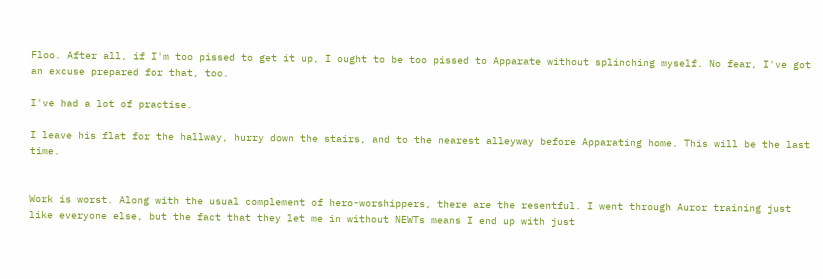Floo. After all, if I'm too pissed to get it up, I ought to be too pissed to Apparate without splinching myself. No fear, I've got an excuse prepared for that, too.

I've had a lot of practise.

I leave his flat for the hallway, hurry down the stairs, and to the nearest alleyway before Apparating home. This will be the last time.


Work is worst. Along with the usual complement of hero-worshippers, there are the resentful. I went through Auror training just like everyone else, but the fact that they let me in without NEWTs means I end up with just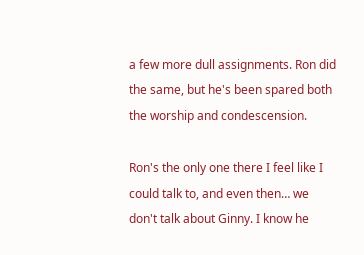a few more dull assignments. Ron did the same, but he's been spared both the worship and condescension.

Ron's the only one there I feel like I could talk to, and even then… we don't talk about Ginny. I know he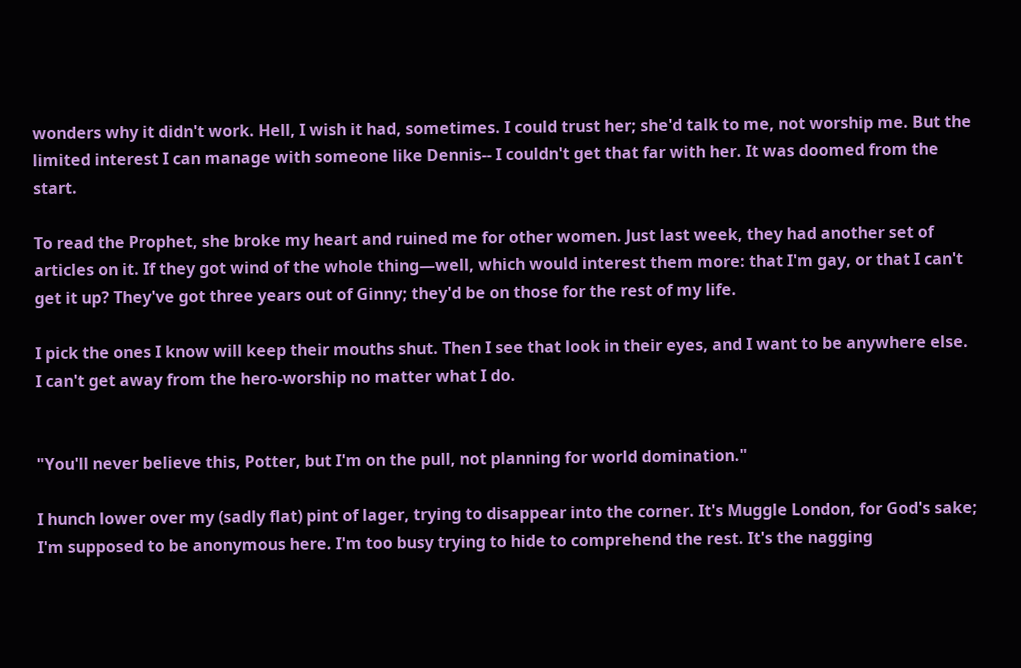wonders why it didn't work. Hell, I wish it had, sometimes. I could trust her; she'd talk to me, not worship me. But the limited interest I can manage with someone like Dennis-- I couldn't get that far with her. It was doomed from the start.

To read the Prophet, she broke my heart and ruined me for other women. Just last week, they had another set of articles on it. If they got wind of the whole thing—well, which would interest them more: that I'm gay, or that I can't get it up? They've got three years out of Ginny; they'd be on those for the rest of my life.

I pick the ones I know will keep their mouths shut. Then I see that look in their eyes, and I want to be anywhere else. I can't get away from the hero-worship no matter what I do.


"You'll never believe this, Potter, but I'm on the pull, not planning for world domination."

I hunch lower over my (sadly flat) pint of lager, trying to disappear into the corner. It's Muggle London, for God's sake; I'm supposed to be anonymous here. I'm too busy trying to hide to comprehend the rest. It's the nagging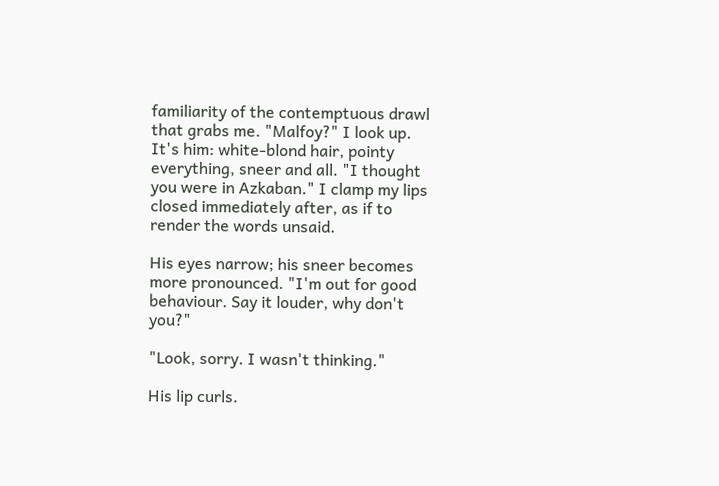familiarity of the contemptuous drawl that grabs me. "Malfoy?" I look up. It's him: white-blond hair, pointy everything, sneer and all. "I thought you were in Azkaban." I clamp my lips closed immediately after, as if to render the words unsaid.

His eyes narrow; his sneer becomes more pronounced. "I'm out for good behaviour. Say it louder, why don't you?"

"Look, sorry. I wasn't thinking."

His lip curls.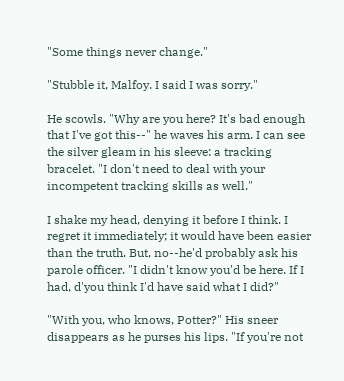"Some things never change."

"Stubble it, Malfoy. I said I was sorry."

He scowls. "Why are you here? It's bad enough that I've got this--" he waves his arm. I can see the silver gleam in his sleeve: a tracking bracelet. "I don't need to deal with your incompetent tracking skills as well."

I shake my head, denying it before I think. I regret it immediately; it would have been easier than the truth. But, no--he'd probably ask his parole officer. "I didn't know you'd be here. If I had, d'you think I'd have said what I did?"

"With you, who knows, Potter?" His sneer disappears as he purses his lips. "If you're not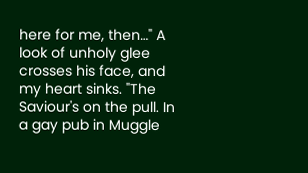here for me, then…" A look of unholy glee crosses his face, and my heart sinks. "The Saviour's on the pull. In a gay pub in Muggle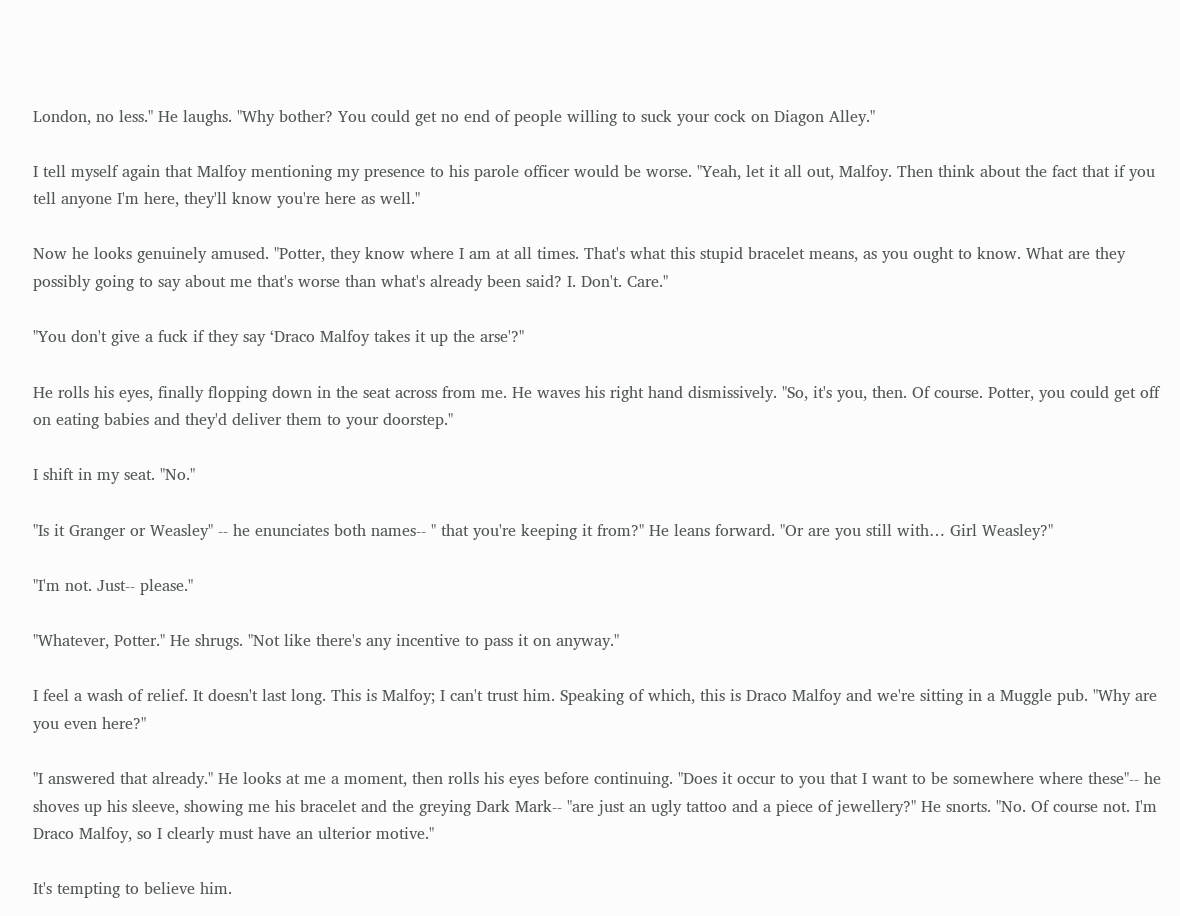London, no less." He laughs. "Why bother? You could get no end of people willing to suck your cock on Diagon Alley."

I tell myself again that Malfoy mentioning my presence to his parole officer would be worse. "Yeah, let it all out, Malfoy. Then think about the fact that if you tell anyone I'm here, they'll know you're here as well."

Now he looks genuinely amused. "Potter, they know where I am at all times. That's what this stupid bracelet means, as you ought to know. What are they possibly going to say about me that's worse than what's already been said? I. Don't. Care."

"You don't give a fuck if they say ‘Draco Malfoy takes it up the arse'?"

He rolls his eyes, finally flopping down in the seat across from me. He waves his right hand dismissively. "So, it's you, then. Of course. Potter, you could get off on eating babies and they'd deliver them to your doorstep."

I shift in my seat. "No."

"Is it Granger or Weasley" -- he enunciates both names-- " that you're keeping it from?" He leans forward. "Or are you still with… Girl Weasley?"

"I'm not. Just-- please."

"Whatever, Potter." He shrugs. "Not like there's any incentive to pass it on anyway."

I feel a wash of relief. It doesn't last long. This is Malfoy; I can't trust him. Speaking of which, this is Draco Malfoy and we're sitting in a Muggle pub. "Why are you even here?"

"I answered that already." He looks at me a moment, then rolls his eyes before continuing. "Does it occur to you that I want to be somewhere where these"-- he shoves up his sleeve, showing me his bracelet and the greying Dark Mark-- "are just an ugly tattoo and a piece of jewellery?" He snorts. "No. Of course not. I'm Draco Malfoy, so I clearly must have an ulterior motive."

It's tempting to believe him.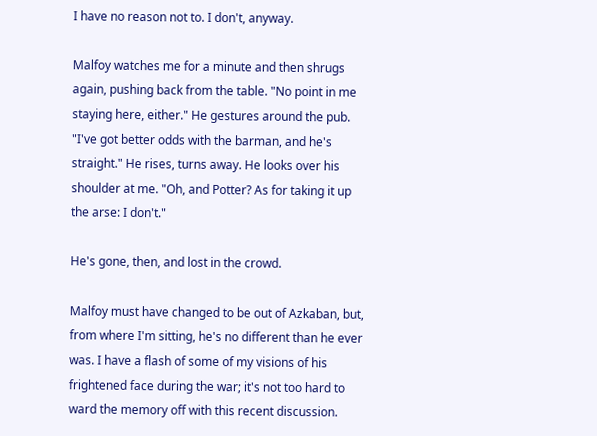I have no reason not to. I don't, anyway.

Malfoy watches me for a minute and then shrugs again, pushing back from the table. "No point in me staying here, either." He gestures around the pub. "I've got better odds with the barman, and he's straight." He rises, turns away. He looks over his shoulder at me. "Oh, and Potter? As for taking it up the arse: I don't."

He's gone, then, and lost in the crowd.

Malfoy must have changed to be out of Azkaban, but, from where I'm sitting, he's no different than he ever was. I have a flash of some of my visions of his frightened face during the war; it's not too hard to ward the memory off with this recent discussion.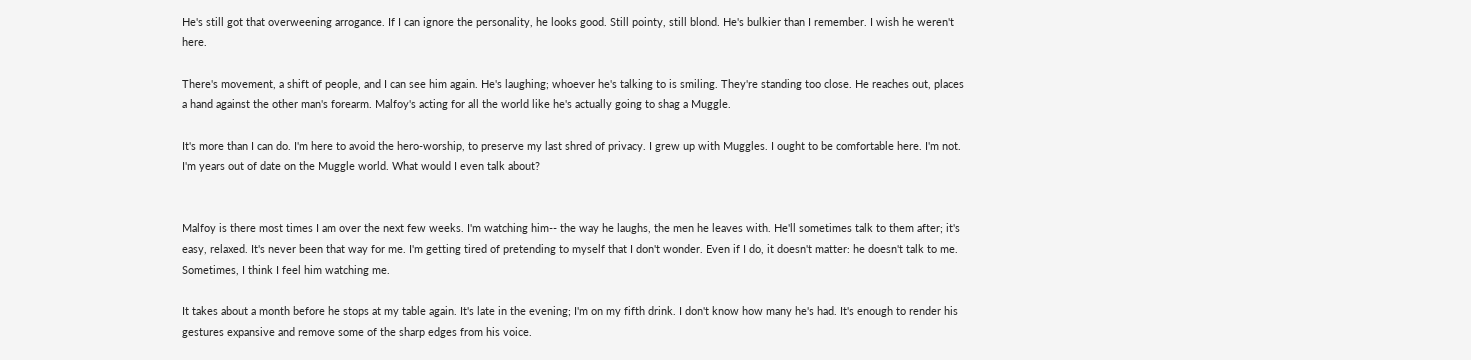He's still got that overweening arrogance. If I can ignore the personality, he looks good. Still pointy, still blond. He's bulkier than I remember. I wish he weren't here.

There's movement, a shift of people, and I can see him again. He's laughing; whoever he's talking to is smiling. They're standing too close. He reaches out, places a hand against the other man's forearm. Malfoy's acting for all the world like he's actually going to shag a Muggle.

It's more than I can do. I'm here to avoid the hero-worship, to preserve my last shred of privacy. I grew up with Muggles. I ought to be comfortable here. I'm not. I'm years out of date on the Muggle world. What would I even talk about?


Malfoy is there most times I am over the next few weeks. I'm watching him-- the way he laughs, the men he leaves with. He'll sometimes talk to them after; it's easy, relaxed. It's never been that way for me. I'm getting tired of pretending to myself that I don't wonder. Even if I do, it doesn't matter: he doesn't talk to me. Sometimes, I think I feel him watching me.

It takes about a month before he stops at my table again. It's late in the evening; I'm on my fifth drink. I don't know how many he's had. It's enough to render his gestures expansive and remove some of the sharp edges from his voice.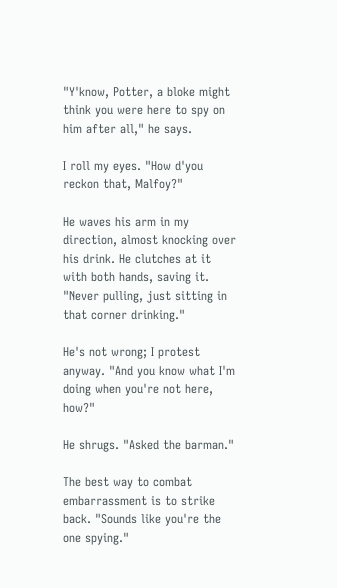"Y'know, Potter, a bloke might think you were here to spy on him after all," he says.

I roll my eyes. "How d'you reckon that, Malfoy?"

He waves his arm in my direction, almost knocking over his drink. He clutches at it with both hands, saving it. "Never pulling, just sitting in that corner drinking."

He's not wrong; I protest anyway. "And you know what I'm doing when you're not here, how?"

He shrugs. "Asked the barman."

The best way to combat embarrassment is to strike back. "Sounds like you're the one spying."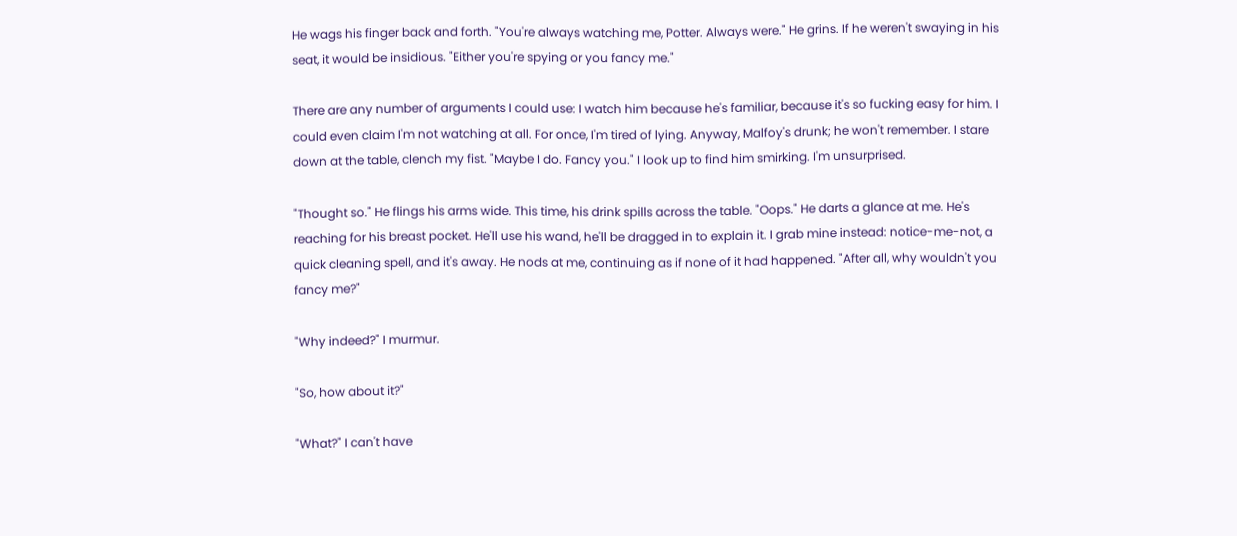He wags his finger back and forth. "You're always watching me, Potter. Always were." He grins. If he weren't swaying in his seat, it would be insidious. "Either you're spying or you fancy me."

There are any number of arguments I could use: I watch him because he's familiar, because it's so fucking easy for him. I could even claim I'm not watching at all. For once, I'm tired of lying. Anyway, Malfoy's drunk; he won't remember. I stare down at the table, clench my fist. "Maybe I do. Fancy you." I look up to find him smirking. I'm unsurprised.

"Thought so." He flings his arms wide. This time, his drink spills across the table. "Oops." He darts a glance at me. He's reaching for his breast pocket. He'll use his wand, he'll be dragged in to explain it. I grab mine instead: notice-me-not, a quick cleaning spell, and it's away. He nods at me, continuing as if none of it had happened. "After all, why wouldn't you fancy me?"

"Why indeed?" I murmur.

"So, how about it?"

"What?" I can't have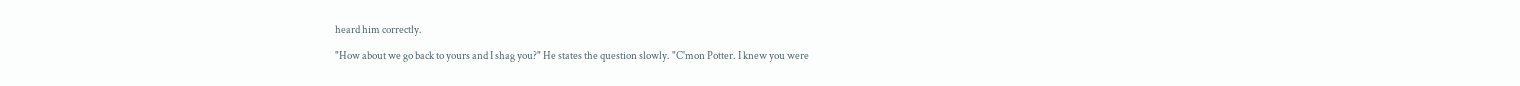heard him correctly.

"How about we go back to yours and I shag you?" He states the question slowly. "C'mon Potter. I knew you were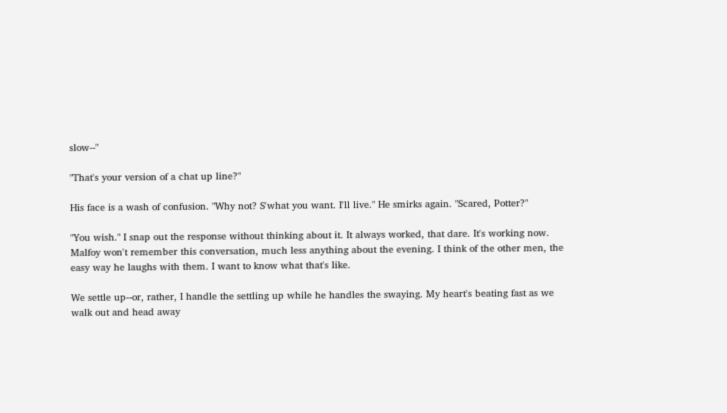slow--"

"That's your version of a chat up line?"

His face is a wash of confusion. "Why not? S'what you want. I'll live." He smirks again. "Scared, Potter?"

"You wish." I snap out the response without thinking about it. It always worked, that dare. It's working now. Malfoy won't remember this conversation, much less anything about the evening. I think of the other men, the easy way he laughs with them. I want to know what that's like.

We settle up--or, rather, I handle the settling up while he handles the swaying. My heart's beating fast as we walk out and head away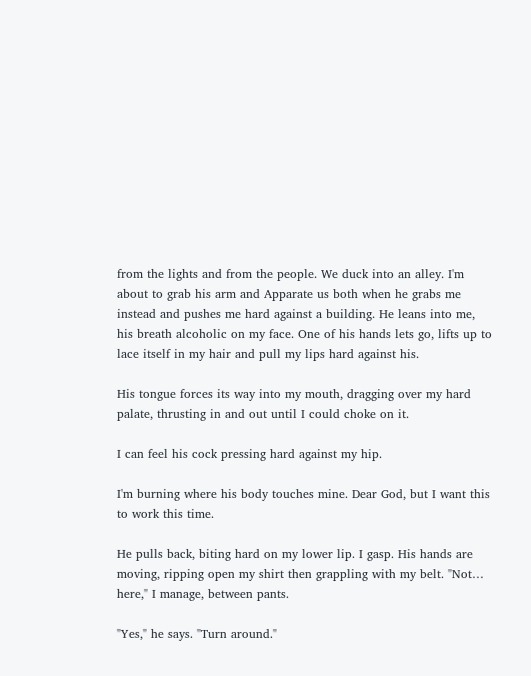from the lights and from the people. We duck into an alley. I'm about to grab his arm and Apparate us both when he grabs me instead and pushes me hard against a building. He leans into me, his breath alcoholic on my face. One of his hands lets go, lifts up to lace itself in my hair and pull my lips hard against his.

His tongue forces its way into my mouth, dragging over my hard palate, thrusting in and out until I could choke on it.

I can feel his cock pressing hard against my hip.

I'm burning where his body touches mine. Dear God, but I want this to work this time.

He pulls back, biting hard on my lower lip. I gasp. His hands are moving, ripping open my shirt then grappling with my belt. "Not… here," I manage, between pants.

"Yes," he says. "Turn around."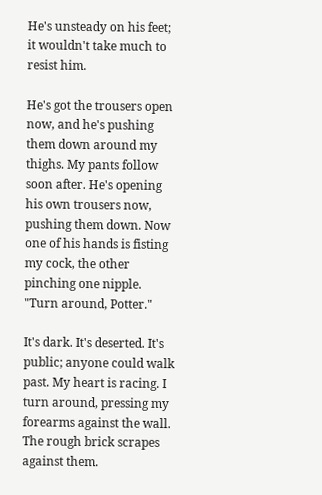He's unsteady on his feet; it wouldn't take much to resist him.

He's got the trousers open now, and he's pushing them down around my thighs. My pants follow soon after. He's opening his own trousers now, pushing them down. Now one of his hands is fisting my cock, the other pinching one nipple. "Turn around, Potter."

It's dark. It's deserted. It's public; anyone could walk past. My heart is racing. I turn around, pressing my forearms against the wall. The rough brick scrapes against them.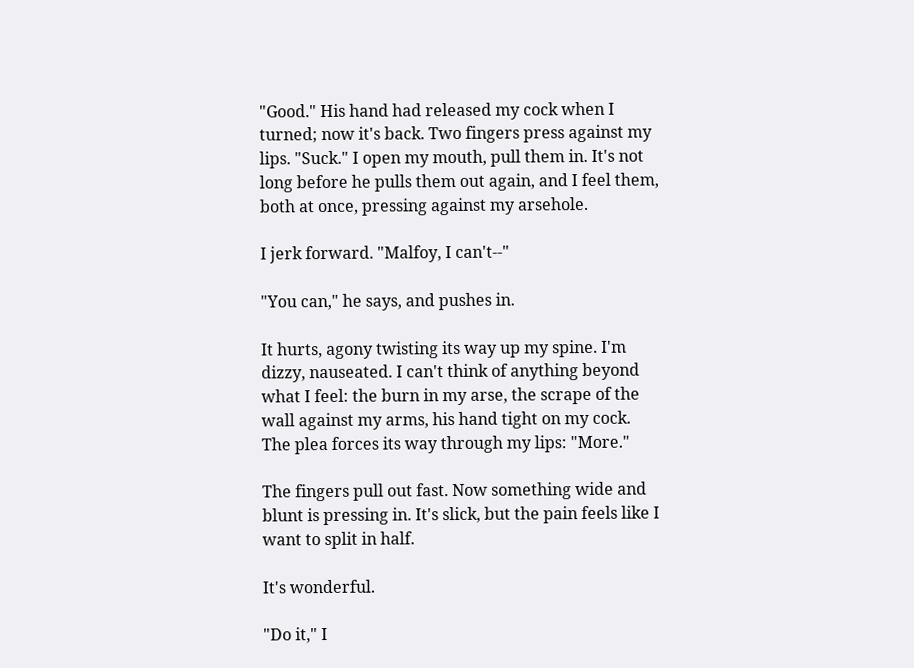"Good." His hand had released my cock when I turned; now it's back. Two fingers press against my lips. "Suck." I open my mouth, pull them in. It's not long before he pulls them out again, and I feel them, both at once, pressing against my arsehole.

I jerk forward. "Malfoy, I can't--"

"You can," he says, and pushes in.

It hurts, agony twisting its way up my spine. I'm dizzy, nauseated. I can't think of anything beyond what I feel: the burn in my arse, the scrape of the wall against my arms, his hand tight on my cock. The plea forces its way through my lips: "More."

The fingers pull out fast. Now something wide and blunt is pressing in. It's slick, but the pain feels like I want to split in half.

It's wonderful.

"Do it," I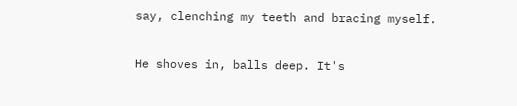say, clenching my teeth and bracing myself.

He shoves in, balls deep. It's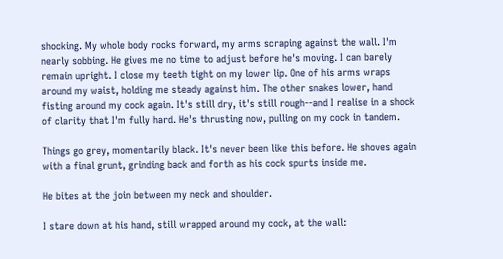shocking. My whole body rocks forward, my arms scraping against the wall. I'm nearly sobbing. He gives me no time to adjust before he's moving. I can barely remain upright. I close my teeth tight on my lower lip. One of his arms wraps around my waist, holding me steady against him. The other snakes lower, hand fisting around my cock again. It's still dry, it's still rough--and I realise in a shock of clarity that I'm fully hard. He's thrusting now, pulling on my cock in tandem.

Things go grey, momentarily black. It's never been like this before. He shoves again with a final grunt, grinding back and forth as his cock spurts inside me.

He bites at the join between my neck and shoulder.

I stare down at his hand, still wrapped around my cock, at the wall: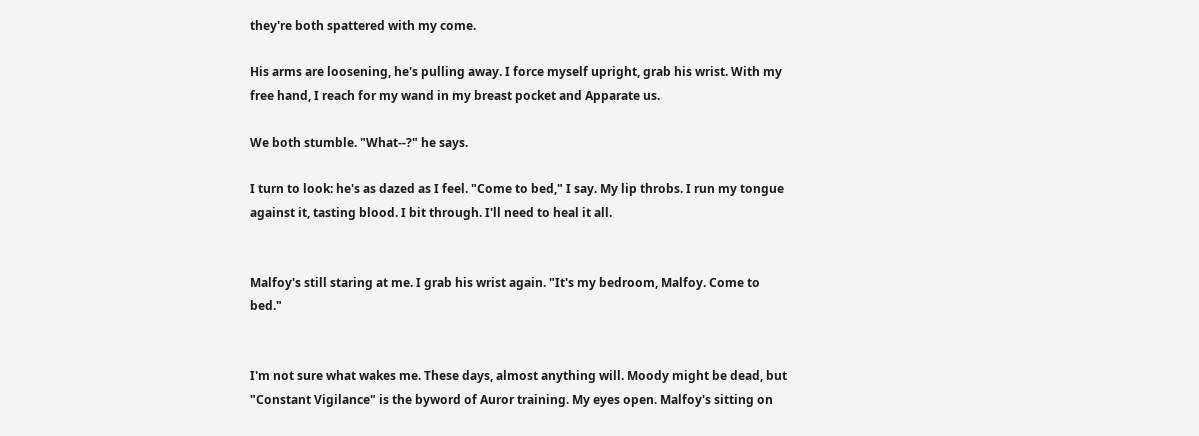they're both spattered with my come.

His arms are loosening, he's pulling away. I force myself upright, grab his wrist. With my free hand, I reach for my wand in my breast pocket and Apparate us.

We both stumble. "What--?" he says.

I turn to look: he's as dazed as I feel. "Come to bed," I say. My lip throbs. I run my tongue against it, tasting blood. I bit through. I'll need to heal it all.


Malfoy's still staring at me. I grab his wrist again. "It's my bedroom, Malfoy. Come to bed."


I'm not sure what wakes me. These days, almost anything will. Moody might be dead, but "Constant Vigilance" is the byword of Auror training. My eyes open. Malfoy's sitting on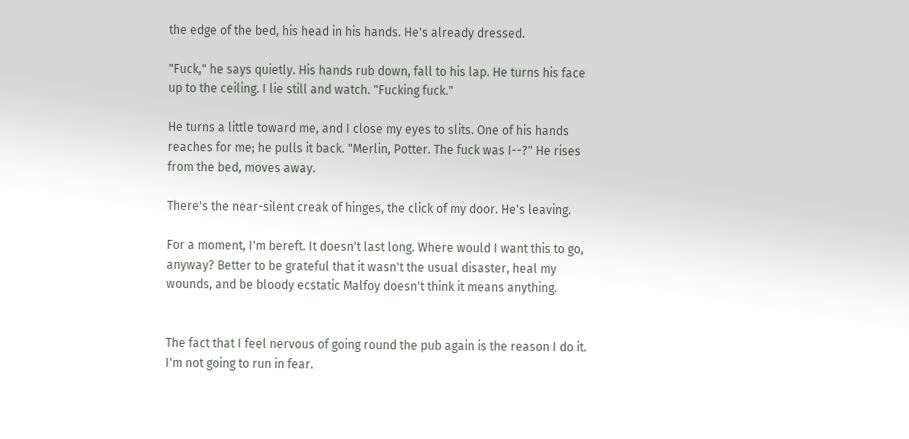the edge of the bed, his head in his hands. He's already dressed.

"Fuck," he says quietly. His hands rub down, fall to his lap. He turns his face up to the ceiling. I lie still and watch. "Fucking fuck."

He turns a little toward me, and I close my eyes to slits. One of his hands reaches for me; he pulls it back. "Merlin, Potter. The fuck was I--?" He rises from the bed, moves away.

There's the near-silent creak of hinges, the click of my door. He's leaving.

For a moment, I'm bereft. It doesn't last long. Where would I want this to go, anyway? Better to be grateful that it wasn't the usual disaster, heal my wounds, and be bloody ecstatic Malfoy doesn't think it means anything.


The fact that I feel nervous of going round the pub again is the reason I do it. I'm not going to run in fear.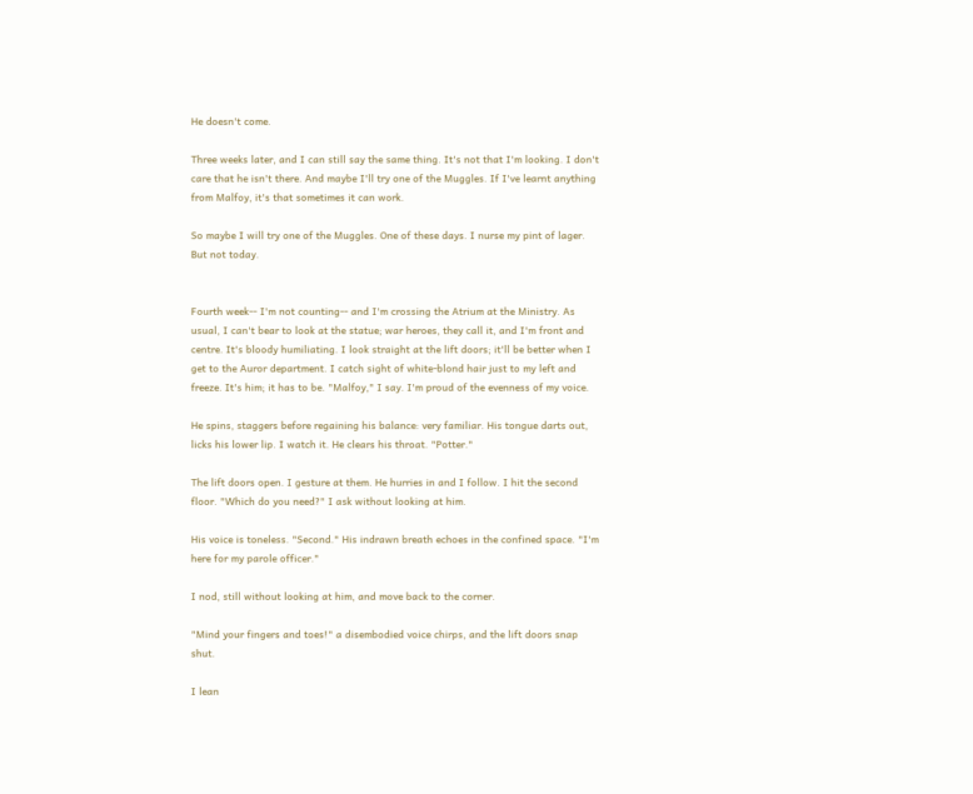He doesn't come.

Three weeks later, and I can still say the same thing. It's not that I'm looking. I don't care that he isn't there. And maybe I'll try one of the Muggles. If I've learnt anything from Malfoy, it's that sometimes it can work.

So maybe I will try one of the Muggles. One of these days. I nurse my pint of lager. But not today.


Fourth week-- I'm not counting-- and I'm crossing the Atrium at the Ministry. As usual, I can't bear to look at the statue; war heroes, they call it, and I'm front and centre. It's bloody humiliating. I look straight at the lift doors; it'll be better when I get to the Auror department. I catch sight of white-blond hair just to my left and freeze. It's him; it has to be. "Malfoy," I say. I'm proud of the evenness of my voice.

He spins, staggers before regaining his balance: very familiar. His tongue darts out, licks his lower lip. I watch it. He clears his throat. "Potter."

The lift doors open. I gesture at them. He hurries in and I follow. I hit the second floor. "Which do you need?" I ask without looking at him.

His voice is toneless. "Second." His indrawn breath echoes in the confined space. "I'm here for my parole officer."

I nod, still without looking at him, and move back to the corner.

"Mind your fingers and toes!" a disembodied voice chirps, and the lift doors snap shut.

I lean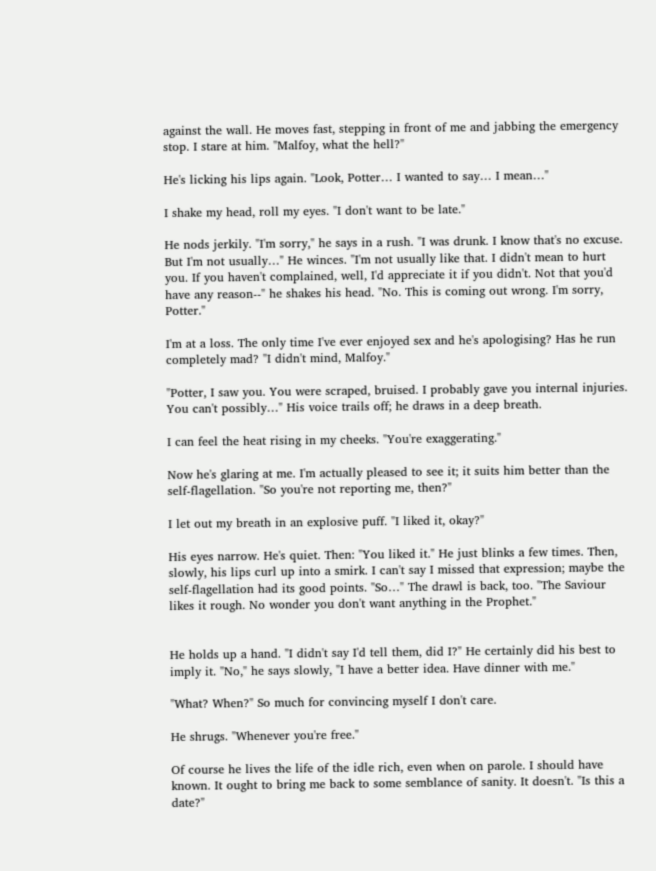against the wall. He moves fast, stepping in front of me and jabbing the emergency stop. I stare at him. "Malfoy, what the hell?"

He's licking his lips again. "Look, Potter… I wanted to say… I mean…"

I shake my head, roll my eyes. "I don't want to be late."

He nods jerkily. "I'm sorry," he says in a rush. "I was drunk. I know that's no excuse. But I'm not usually…" He winces. "I'm not usually like that. I didn't mean to hurt you. If you haven't complained, well, I'd appreciate it if you didn't. Not that you'd have any reason--" he shakes his head. "No. This is coming out wrong. I'm sorry, Potter."

I'm at a loss. The only time I've ever enjoyed sex and he's apologising? Has he run completely mad? "I didn't mind, Malfoy."

"Potter, I saw you. You were scraped, bruised. I probably gave you internal injuries. You can't possibly…" His voice trails off; he draws in a deep breath.

I can feel the heat rising in my cheeks. "You're exaggerating."

Now he's glaring at me. I'm actually pleased to see it; it suits him better than the self-flagellation. "So you're not reporting me, then?"

I let out my breath in an explosive puff. "I liked it, okay?"

His eyes narrow. He's quiet. Then: "You liked it." He just blinks a few times. Then, slowly, his lips curl up into a smirk. I can't say I missed that expression; maybe the self-flagellation had its good points. "So…" The drawl is back, too. "The Saviour likes it rough. No wonder you don't want anything in the Prophet."


He holds up a hand. "I didn't say I'd tell them, did I?" He certainly did his best to imply it. "No," he says slowly, "I have a better idea. Have dinner with me."

"What? When?" So much for convincing myself I don't care.

He shrugs. "Whenever you're free."

Of course he lives the life of the idle rich, even when on parole. I should have known. It ought to bring me back to some semblance of sanity. It doesn't. "Is this a date?"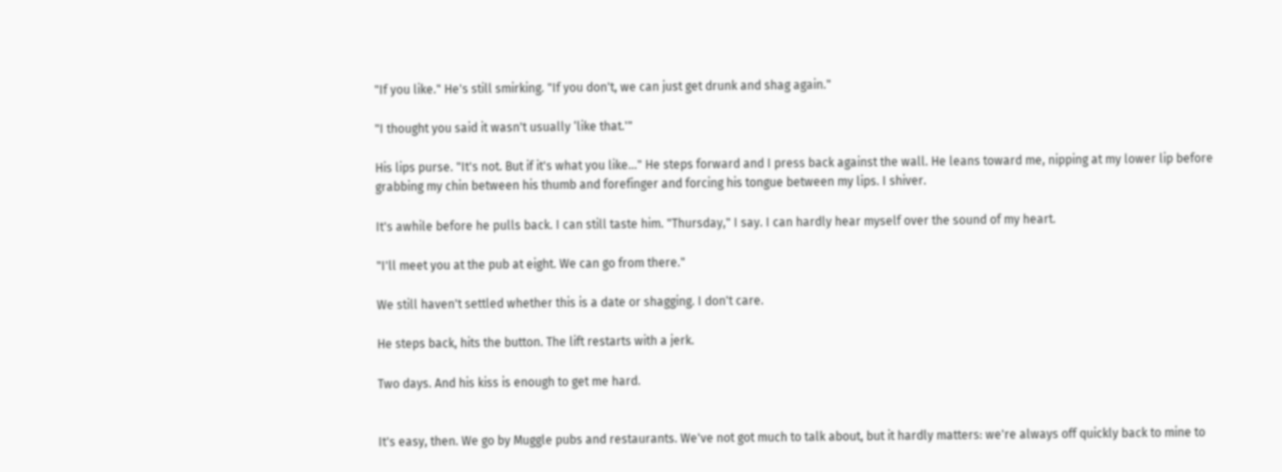"If you like." He's still smirking. "If you don't, we can just get drunk and shag again."

"I thought you said it wasn't usually ‘like that.'"

His lips purse. "It's not. But if it's what you like…" He steps forward and I press back against the wall. He leans toward me, nipping at my lower lip before grabbing my chin between his thumb and forefinger and forcing his tongue between my lips. I shiver.

It's awhile before he pulls back. I can still taste him. "Thursday," I say. I can hardly hear myself over the sound of my heart.

"I'll meet you at the pub at eight. We can go from there."

We still haven't settled whether this is a date or shagging. I don't care.

He steps back, hits the button. The lift restarts with a jerk.

Two days. And his kiss is enough to get me hard.


It's easy, then. We go by Muggle pubs and restaurants. We've not got much to talk about, but it hardly matters: we're always off quickly back to mine to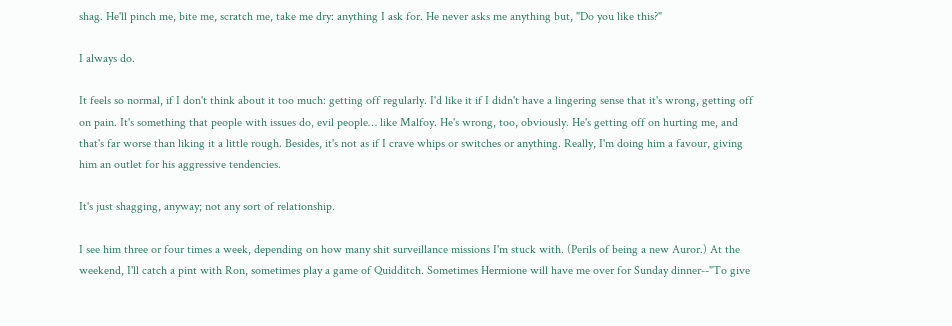shag. He'll pinch me, bite me, scratch me, take me dry: anything I ask for. He never asks me anything but, "Do you like this?"

I always do.

It feels so normal, if I don't think about it too much: getting off regularly. I'd like it if I didn't have a lingering sense that it's wrong, getting off on pain. It's something that people with issues do, evil people… like Malfoy. He's wrong, too, obviously. He's getting off on hurting me, and that's far worse than liking it a little rough. Besides, it's not as if I crave whips or switches or anything. Really, I'm doing him a favour, giving him an outlet for his aggressive tendencies.

It's just shagging, anyway; not any sort of relationship.

I see him three or four times a week, depending on how many shit surveillance missions I'm stuck with. (Perils of being a new Auror.) At the weekend, I'll catch a pint with Ron, sometimes play a game of Quidditch. Sometimes Hermione will have me over for Sunday dinner--"To give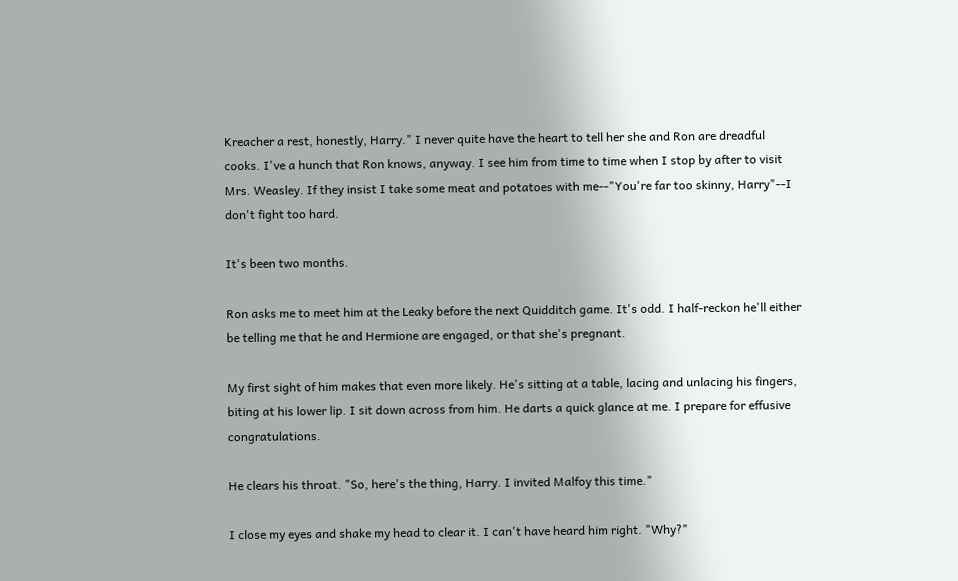Kreacher a rest, honestly, Harry." I never quite have the heart to tell her she and Ron are dreadful cooks. I've a hunch that Ron knows, anyway. I see him from time to time when I stop by after to visit Mrs. Weasley. If they insist I take some meat and potatoes with me--"You're far too skinny, Harry"--I don't fight too hard.

It's been two months.

Ron asks me to meet him at the Leaky before the next Quidditch game. It's odd. I half-reckon he'll either be telling me that he and Hermione are engaged, or that she's pregnant.

My first sight of him makes that even more likely. He's sitting at a table, lacing and unlacing his fingers, biting at his lower lip. I sit down across from him. He darts a quick glance at me. I prepare for effusive congratulations.

He clears his throat. "So, here's the thing, Harry. I invited Malfoy this time."

I close my eyes and shake my head to clear it. I can't have heard him right. "Why?"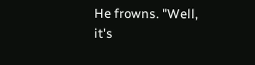He frowns. "Well, it's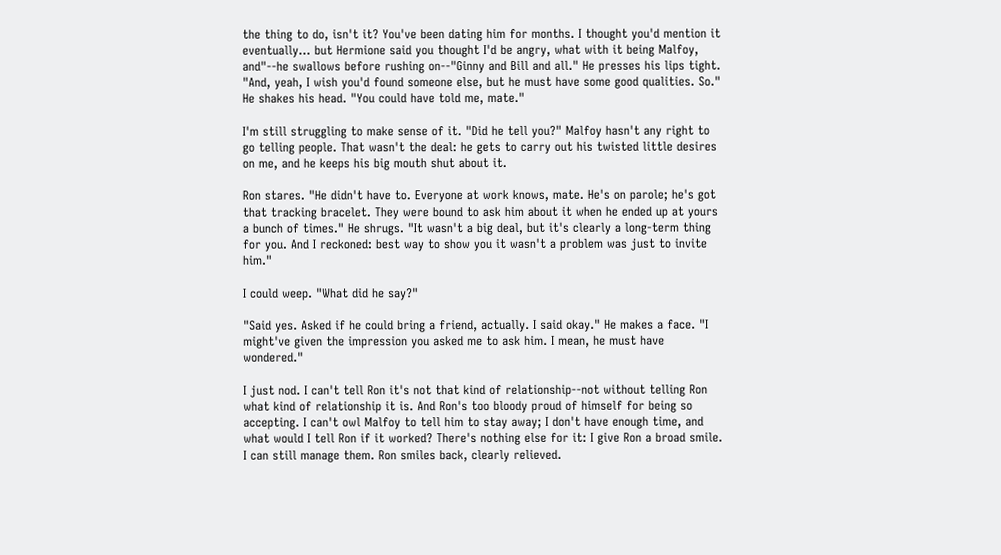the thing to do, isn't it? You've been dating him for months. I thought you'd mention it eventually… but Hermione said you thought I'd be angry, what with it being Malfoy, and"--he swallows before rushing on--"Ginny and Bill and all." He presses his lips tight. "And, yeah, I wish you'd found someone else, but he must have some good qualities. So." He shakes his head. "You could have told me, mate."

I'm still struggling to make sense of it. "Did he tell you?" Malfoy hasn't any right to go telling people. That wasn't the deal: he gets to carry out his twisted little desires on me, and he keeps his big mouth shut about it.

Ron stares. "He didn't have to. Everyone at work knows, mate. He's on parole; he's got that tracking bracelet. They were bound to ask him about it when he ended up at yours a bunch of times." He shrugs. "It wasn't a big deal, but it's clearly a long-term thing for you. And I reckoned: best way to show you it wasn't a problem was just to invite him."

I could weep. "What did he say?"

"Said yes. Asked if he could bring a friend, actually. I said okay." He makes a face. "I might've given the impression you asked me to ask him. I mean, he must have wondered."

I just nod. I can't tell Ron it's not that kind of relationship--not without telling Ron what kind of relationship it is. And Ron's too bloody proud of himself for being so accepting. I can't owl Malfoy to tell him to stay away; I don't have enough time, and what would I tell Ron if it worked? There's nothing else for it: I give Ron a broad smile. I can still manage them. Ron smiles back, clearly relieved.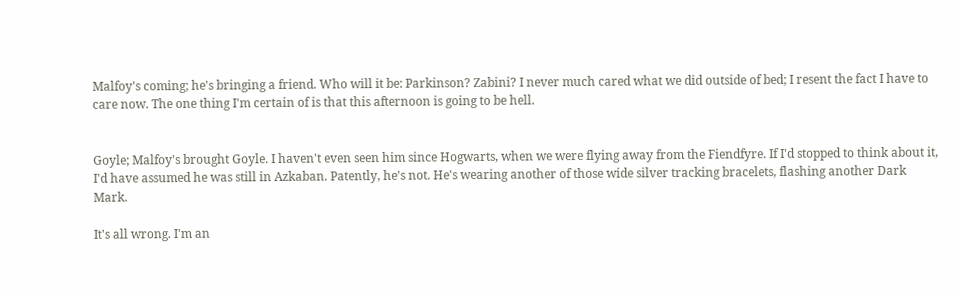Malfoy's coming; he's bringing a friend. Who will it be: Parkinson? Zabini? I never much cared what we did outside of bed; I resent the fact I have to care now. The one thing I'm certain of is that this afternoon is going to be hell.


Goyle; Malfoy's brought Goyle. I haven't even seen him since Hogwarts, when we were flying away from the Fiendfyre. If I'd stopped to think about it, I'd have assumed he was still in Azkaban. Patently, he's not. He's wearing another of those wide silver tracking bracelets, flashing another Dark Mark.

It's all wrong. I'm an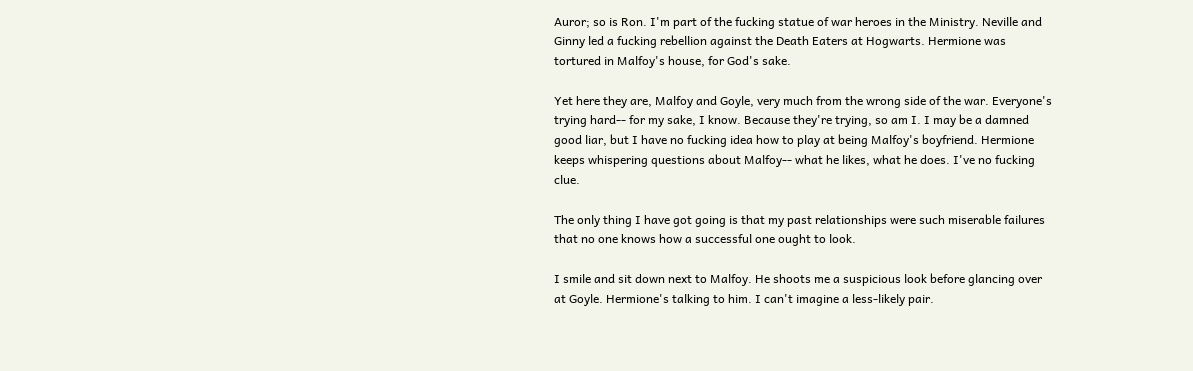Auror; so is Ron. I'm part of the fucking statue of war heroes in the Ministry. Neville and Ginny led a fucking rebellion against the Death Eaters at Hogwarts. Hermione was tortured in Malfoy's house, for God's sake.

Yet here they are, Malfoy and Goyle, very much from the wrong side of the war. Everyone's trying hard-- for my sake, I know. Because they're trying, so am I. I may be a damned good liar, but I have no fucking idea how to play at being Malfoy's boyfriend. Hermione keeps whispering questions about Malfoy-- what he likes, what he does. I've no fucking clue.

The only thing I have got going is that my past relationships were such miserable failures that no one knows how a successful one ought to look.

I smile and sit down next to Malfoy. He shoots me a suspicious look before glancing over at Goyle. Hermione's talking to him. I can't imagine a less-likely pair.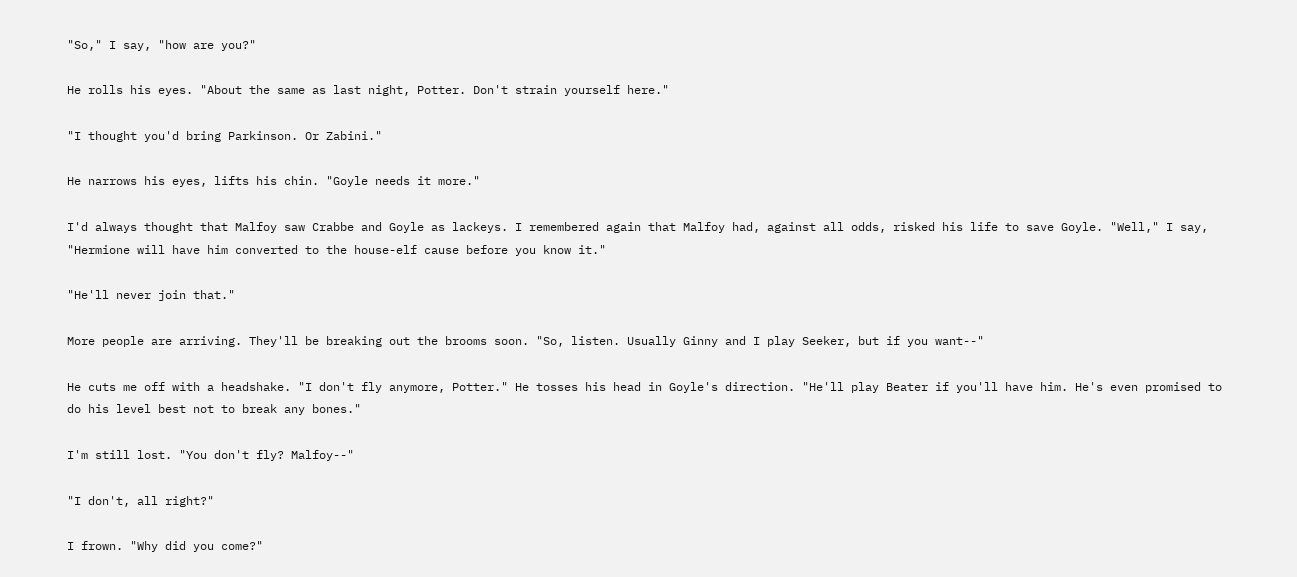"So," I say, "how are you?"

He rolls his eyes. "About the same as last night, Potter. Don't strain yourself here."

"I thought you'd bring Parkinson. Or Zabini."

He narrows his eyes, lifts his chin. "Goyle needs it more."

I'd always thought that Malfoy saw Crabbe and Goyle as lackeys. I remembered again that Malfoy had, against all odds, risked his life to save Goyle. "Well," I say, "Hermione will have him converted to the house-elf cause before you know it."

"He'll never join that."

More people are arriving. They'll be breaking out the brooms soon. "So, listen. Usually Ginny and I play Seeker, but if you want--"

He cuts me off with a headshake. "I don't fly anymore, Potter." He tosses his head in Goyle's direction. "He'll play Beater if you'll have him. He's even promised to do his level best not to break any bones."

I'm still lost. "You don't fly? Malfoy--"

"I don't, all right?"

I frown. "Why did you come?"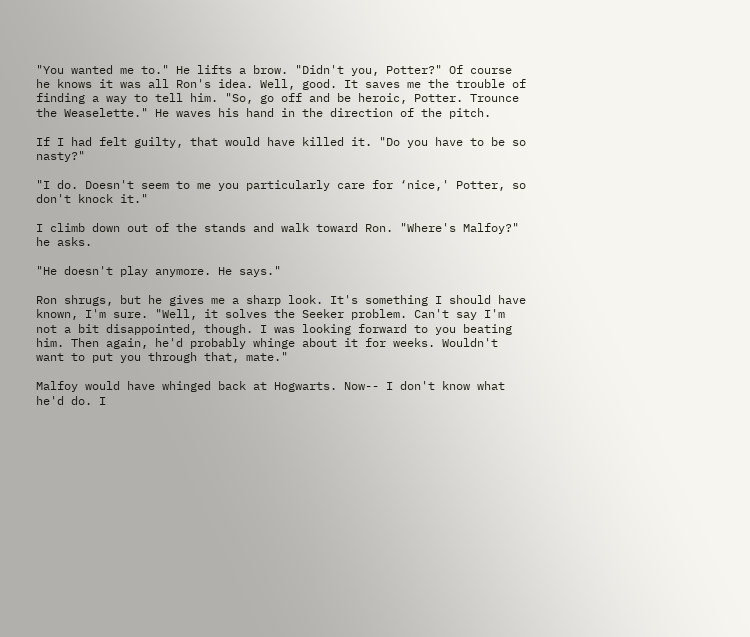"You wanted me to." He lifts a brow. "Didn't you, Potter?" Of course he knows it was all Ron's idea. Well, good. It saves me the trouble of finding a way to tell him. "So, go off and be heroic, Potter. Trounce the Weaselette." He waves his hand in the direction of the pitch.

If I had felt guilty, that would have killed it. "Do you have to be so nasty?"

"I do. Doesn't seem to me you particularly care for ‘nice,' Potter, so don't knock it."

I climb down out of the stands and walk toward Ron. "Where's Malfoy?" he asks.

"He doesn't play anymore. He says."

Ron shrugs, but he gives me a sharp look. It's something I should have known, I'm sure. "Well, it solves the Seeker problem. Can't say I'm not a bit disappointed, though. I was looking forward to you beating him. Then again, he'd probably whinge about it for weeks. Wouldn't want to put you through that, mate."

Malfoy would have whinged back at Hogwarts. Now-- I don't know what he'd do. I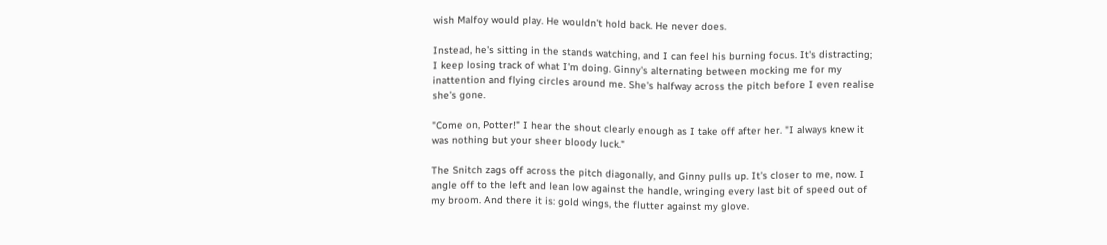wish Malfoy would play. He wouldn't hold back. He never does.

Instead, he's sitting in the stands watching, and I can feel his burning focus. It's distracting; I keep losing track of what I'm doing. Ginny's alternating between mocking me for my inattention and flying circles around me. She's halfway across the pitch before I even realise she's gone.

"Come on, Potter!" I hear the shout clearly enough as I take off after her. "I always knew it was nothing but your sheer bloody luck."

The Snitch zags off across the pitch diagonally, and Ginny pulls up. It's closer to me, now. I angle off to the left and lean low against the handle, wringing every last bit of speed out of my broom. And there it is: gold wings, the flutter against my glove.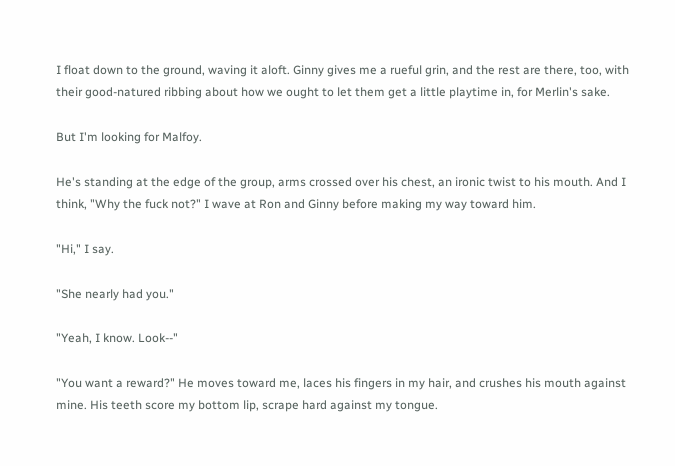I float down to the ground, waving it aloft. Ginny gives me a rueful grin, and the rest are there, too, with their good-natured ribbing about how we ought to let them get a little playtime in, for Merlin's sake.

But I'm looking for Malfoy.

He's standing at the edge of the group, arms crossed over his chest, an ironic twist to his mouth. And I think, "Why the fuck not?" I wave at Ron and Ginny before making my way toward him.

"Hi," I say.

"She nearly had you."

"Yeah, I know. Look--"

"You want a reward?" He moves toward me, laces his fingers in my hair, and crushes his mouth against mine. His teeth score my bottom lip, scrape hard against my tongue.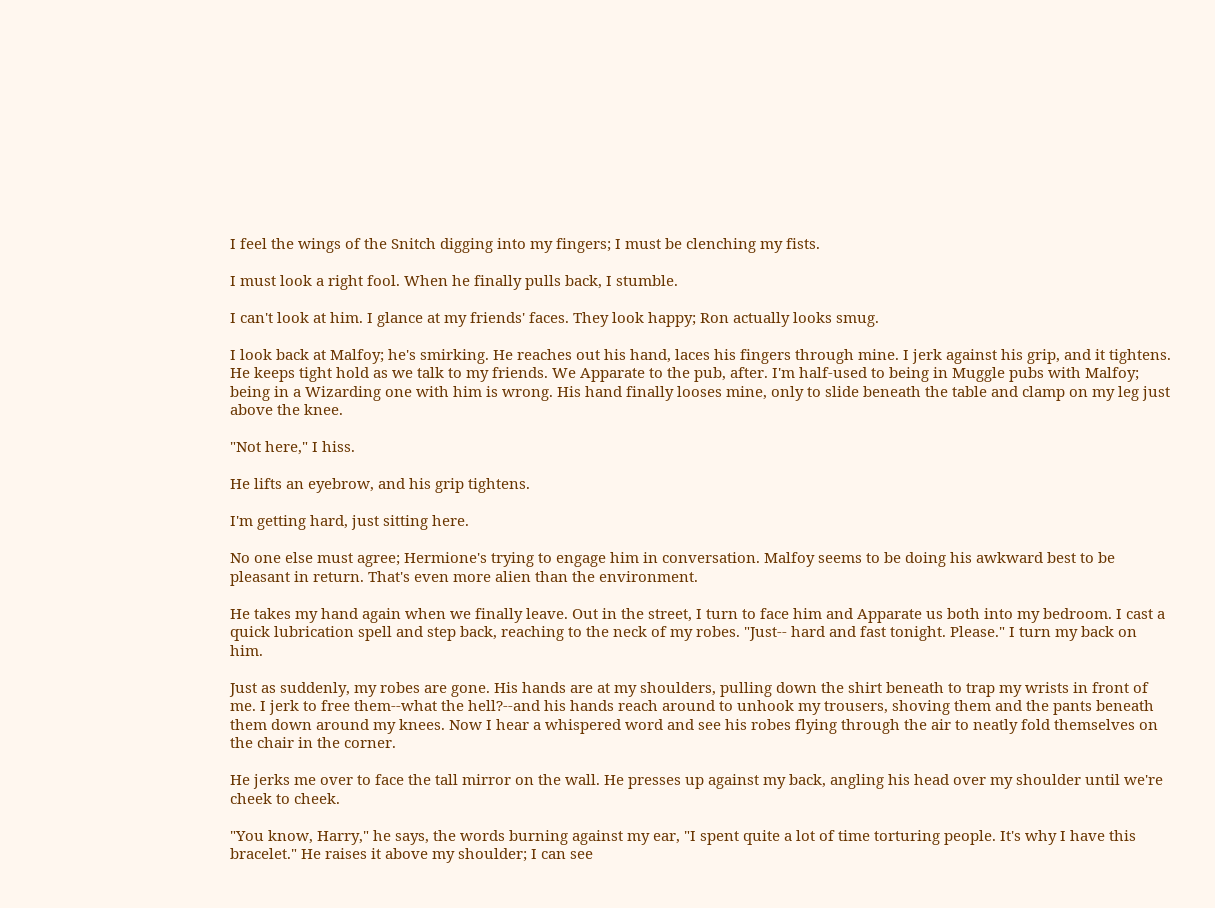I feel the wings of the Snitch digging into my fingers; I must be clenching my fists.

I must look a right fool. When he finally pulls back, I stumble.

I can't look at him. I glance at my friends' faces. They look happy; Ron actually looks smug.

I look back at Malfoy; he's smirking. He reaches out his hand, laces his fingers through mine. I jerk against his grip, and it tightens. He keeps tight hold as we talk to my friends. We Apparate to the pub, after. I'm half-used to being in Muggle pubs with Malfoy; being in a Wizarding one with him is wrong. His hand finally looses mine, only to slide beneath the table and clamp on my leg just above the knee.

"Not here," I hiss.

He lifts an eyebrow, and his grip tightens.

I'm getting hard, just sitting here.

No one else must agree; Hermione's trying to engage him in conversation. Malfoy seems to be doing his awkward best to be pleasant in return. That's even more alien than the environment.

He takes my hand again when we finally leave. Out in the street, I turn to face him and Apparate us both into my bedroom. I cast a quick lubrication spell and step back, reaching to the neck of my robes. "Just-- hard and fast tonight. Please." I turn my back on him.

Just as suddenly, my robes are gone. His hands are at my shoulders, pulling down the shirt beneath to trap my wrists in front of me. I jerk to free them--what the hell?--and his hands reach around to unhook my trousers, shoving them and the pants beneath them down around my knees. Now I hear a whispered word and see his robes flying through the air to neatly fold themselves on the chair in the corner.

He jerks me over to face the tall mirror on the wall. He presses up against my back, angling his head over my shoulder until we're cheek to cheek.

"You know, Harry," he says, the words burning against my ear, "I spent quite a lot of time torturing people. It's why I have this bracelet." He raises it above my shoulder; I can see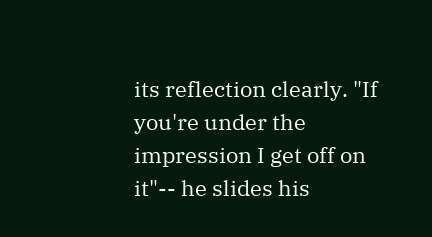its reflection clearly. "If you're under the impression I get off on it"-- he slides his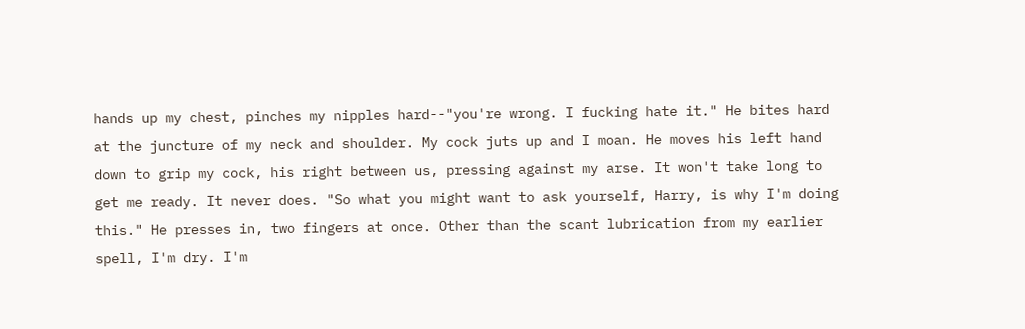hands up my chest, pinches my nipples hard--"you're wrong. I fucking hate it." He bites hard at the juncture of my neck and shoulder. My cock juts up and I moan. He moves his left hand down to grip my cock, his right between us, pressing against my arse. It won't take long to get me ready. It never does. "So what you might want to ask yourself, Harry, is why I'm doing this." He presses in, two fingers at once. Other than the scant lubrication from my earlier spell, I'm dry. I'm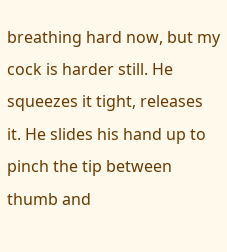breathing hard now, but my cock is harder still. He squeezes it tight, releases it. He slides his hand up to pinch the tip between thumb and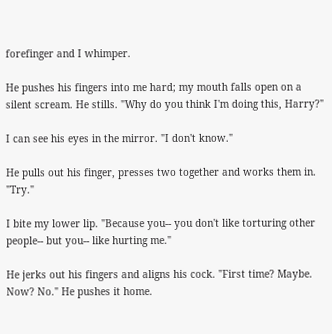forefinger and I whimper.

He pushes his fingers into me hard; my mouth falls open on a silent scream. He stills. "Why do you think I'm doing this, Harry?"

I can see his eyes in the mirror. "I don't know."

He pulls out his finger, presses two together and works them in. "Try."

I bite my lower lip. "Because you-- you don't like torturing other people-- but you-- like hurting me."

He jerks out his fingers and aligns his cock. "First time? Maybe. Now? No." He pushes it home.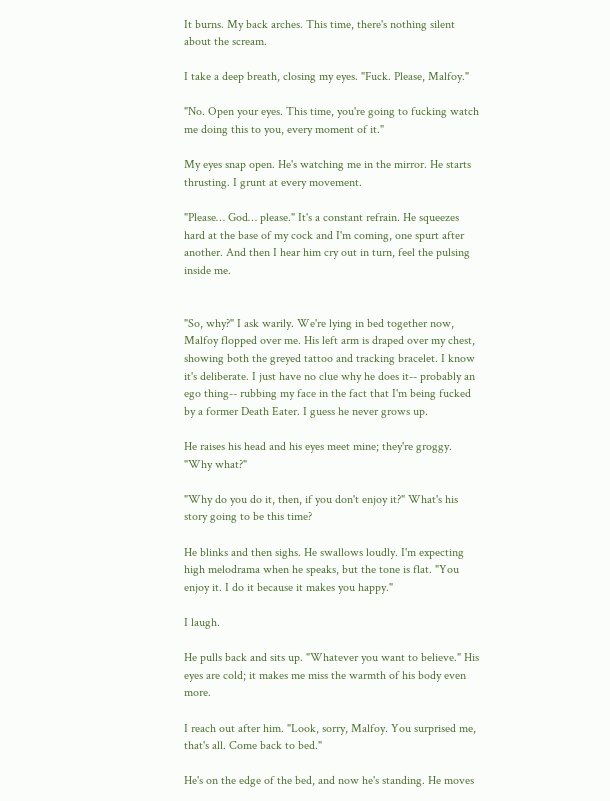It burns. My back arches. This time, there's nothing silent about the scream.

I take a deep breath, closing my eyes. "Fuck. Please, Malfoy."

"No. Open your eyes. This time, you're going to fucking watch me doing this to you, every moment of it."

My eyes snap open. He's watching me in the mirror. He starts thrusting. I grunt at every movement.

"Please… God… please." It's a constant refrain. He squeezes hard at the base of my cock and I'm coming, one spurt after another. And then I hear him cry out in turn, feel the pulsing inside me.


"So, why?" I ask warily. We're lying in bed together now, Malfoy flopped over me. His left arm is draped over my chest, showing both the greyed tattoo and tracking bracelet. I know it's deliberate. I just have no clue why he does it-- probably an ego thing-- rubbing my face in the fact that I'm being fucked by a former Death Eater. I guess he never grows up.

He raises his head and his eyes meet mine; they're groggy. "Why what?"

"Why do you do it, then, if you don't enjoy it?" What's his story going to be this time?

He blinks and then sighs. He swallows loudly. I'm expecting high melodrama when he speaks, but the tone is flat. "You enjoy it. I do it because it makes you happy."

I laugh.

He pulls back and sits up. "Whatever you want to believe." His eyes are cold; it makes me miss the warmth of his body even more.

I reach out after him. "Look, sorry, Malfoy. You surprised me, that's all. Come back to bed."

He's on the edge of the bed, and now he's standing. He moves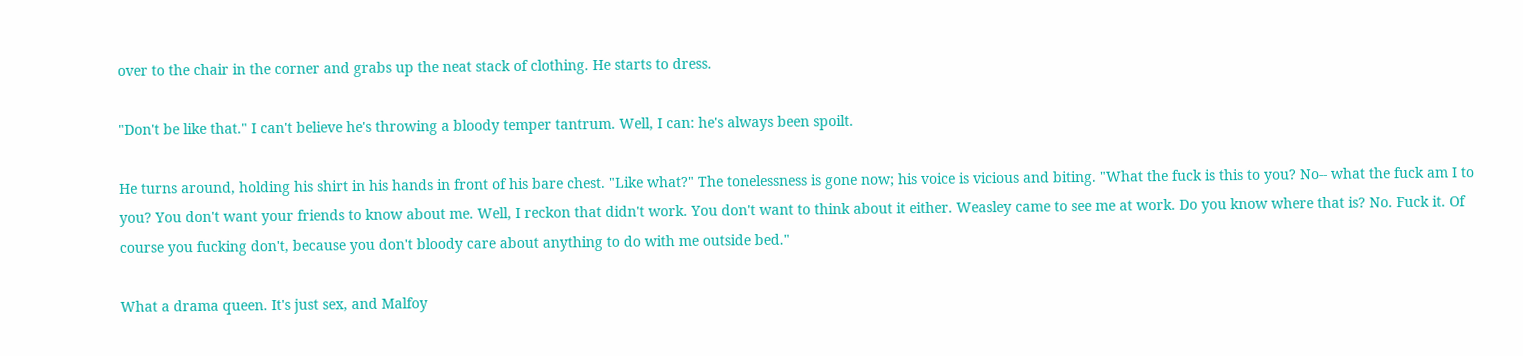over to the chair in the corner and grabs up the neat stack of clothing. He starts to dress.

"Don't be like that." I can't believe he's throwing a bloody temper tantrum. Well, I can: he's always been spoilt.

He turns around, holding his shirt in his hands in front of his bare chest. "Like what?" The tonelessness is gone now; his voice is vicious and biting. "What the fuck is this to you? No-- what the fuck am I to you? You don't want your friends to know about me. Well, I reckon that didn't work. You don't want to think about it either. Weasley came to see me at work. Do you know where that is? No. Fuck it. Of course you fucking don't, because you don't bloody care about anything to do with me outside bed."

What a drama queen. It's just sex, and Malfoy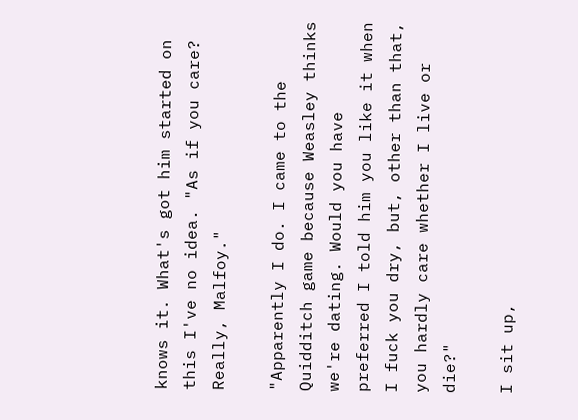knows it. What's got him started on this I've no idea. "As if you care? Really, Malfoy."

"Apparently I do. I came to the Quidditch game because Weasley thinks we're dating. Would you have preferred I told him you like it when I fuck you dry, but, other than that, you hardly care whether I live or die?"

I sit up,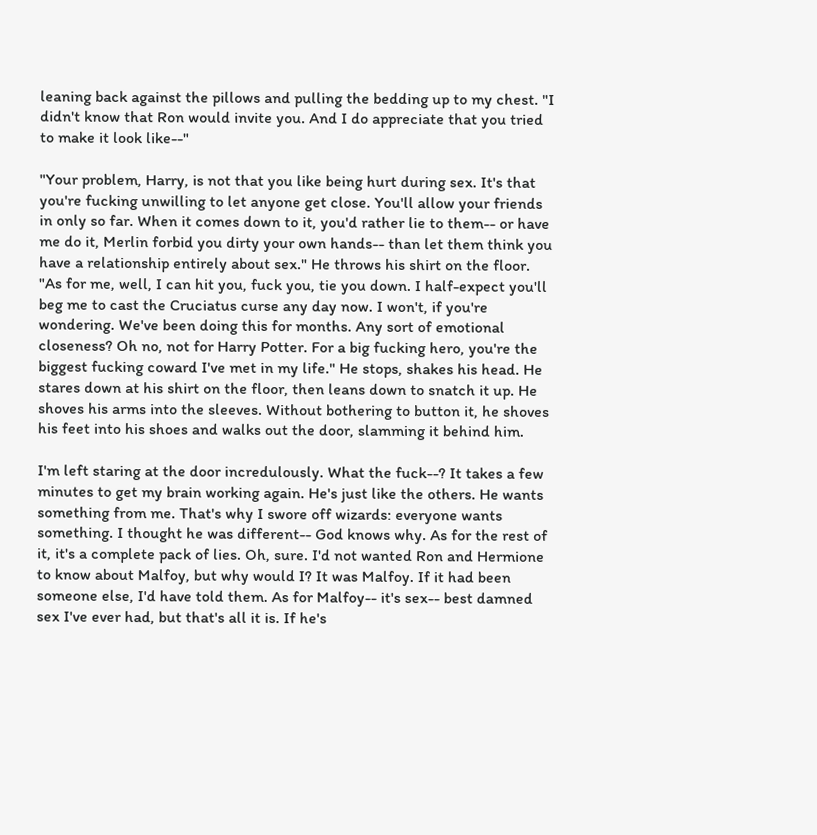leaning back against the pillows and pulling the bedding up to my chest. "I didn't know that Ron would invite you. And I do appreciate that you tried to make it look like--"

"Your problem, Harry, is not that you like being hurt during sex. It's that you're fucking unwilling to let anyone get close. You'll allow your friends in only so far. When it comes down to it, you'd rather lie to them-- or have me do it, Merlin forbid you dirty your own hands-- than let them think you have a relationship entirely about sex." He throws his shirt on the floor. "As for me, well, I can hit you, fuck you, tie you down. I half-expect you'll beg me to cast the Cruciatus curse any day now. I won't, if you're wondering. We've been doing this for months. Any sort of emotional closeness? Oh no, not for Harry Potter. For a big fucking hero, you're the biggest fucking coward I've met in my life." He stops, shakes his head. He stares down at his shirt on the floor, then leans down to snatch it up. He shoves his arms into the sleeves. Without bothering to button it, he shoves his feet into his shoes and walks out the door, slamming it behind him.

I'm left staring at the door incredulously. What the fuck--? It takes a few minutes to get my brain working again. He's just like the others. He wants something from me. That's why I swore off wizards: everyone wants something. I thought he was different-- God knows why. As for the rest of it, it's a complete pack of lies. Oh, sure. I'd not wanted Ron and Hermione to know about Malfoy, but why would I? It was Malfoy. If it had been someone else, I'd have told them. As for Malfoy-- it's sex-- best damned sex I've ever had, but that's all it is. If he's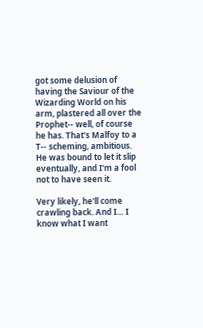got some delusion of having the Saviour of the Wizarding World on his arm, plastered all over the Prophet-- well, of course he has. That's Malfoy to a T-- scheming, ambitious. He was bound to let it slip eventually, and I'm a fool not to have seen it.

Very likely, he'll come crawling back. And I… I know what I want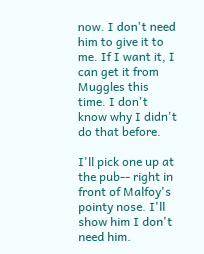now. I don't need him to give it to me. If I want it, I can get it from Muggles this time. I don't know why I didn't do that before.

I'll pick one up at the pub-- right in front of Malfoy's pointy nose. I'll show him I don't need him.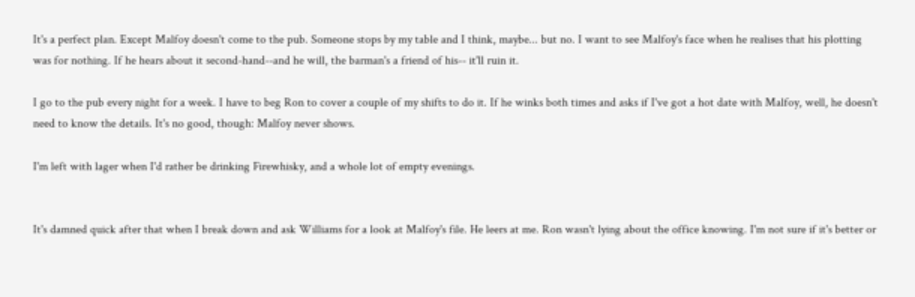It's a perfect plan. Except Malfoy doesn't come to the pub. Someone stops by my table and I think, maybe... but no. I want to see Malfoy's face when he realises that his plotting was for nothing. If he hears about it second-hand--and he will, the barman's a friend of his-- it'll ruin it.

I go to the pub every night for a week. I have to beg Ron to cover a couple of my shifts to do it. If he winks both times and asks if I've got a hot date with Malfoy, well, he doesn't need to know the details. It's no good, though: Malfoy never shows.

I'm left with lager when I'd rather be drinking Firewhisky, and a whole lot of empty evenings.


It's damned quick after that when I break down and ask Williams for a look at Malfoy's file. He leers at me. Ron wasn't lying about the office knowing. I'm not sure if it's better or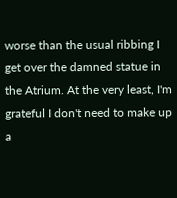worse than the usual ribbing I get over the damned statue in the Atrium. At the very least, I'm grateful I don't need to make up a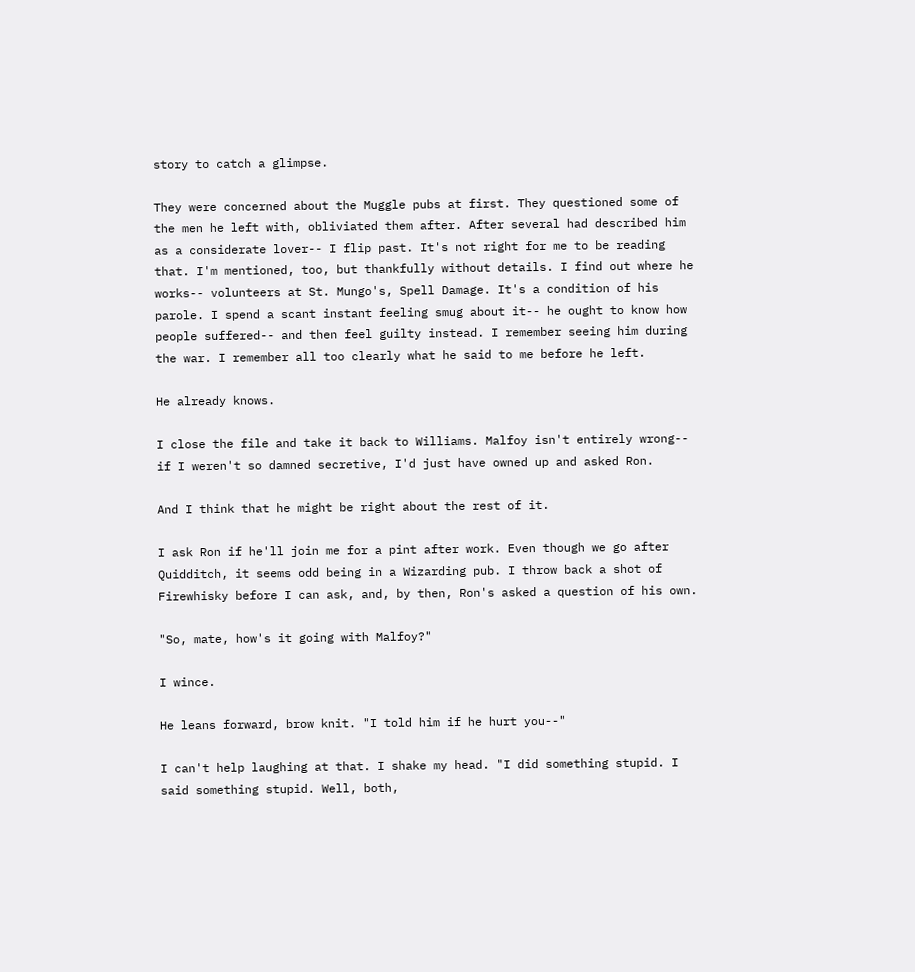story to catch a glimpse.

They were concerned about the Muggle pubs at first. They questioned some of the men he left with, obliviated them after. After several had described him as a considerate lover-- I flip past. It's not right for me to be reading that. I'm mentioned, too, but thankfully without details. I find out where he works-- volunteers at St. Mungo's, Spell Damage. It's a condition of his parole. I spend a scant instant feeling smug about it-- he ought to know how people suffered-- and then feel guilty instead. I remember seeing him during the war. I remember all too clearly what he said to me before he left.

He already knows.

I close the file and take it back to Williams. Malfoy isn't entirely wrong-- if I weren't so damned secretive, I'd just have owned up and asked Ron.

And I think that he might be right about the rest of it.

I ask Ron if he'll join me for a pint after work. Even though we go after Quidditch, it seems odd being in a Wizarding pub. I throw back a shot of Firewhisky before I can ask, and, by then, Ron's asked a question of his own.

"So, mate, how's it going with Malfoy?"

I wince.

He leans forward, brow knit. "I told him if he hurt you--"

I can't help laughing at that. I shake my head. "I did something stupid. I said something stupid. Well, both,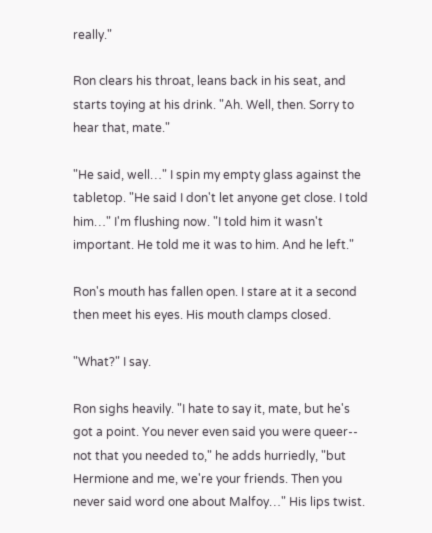really."

Ron clears his throat, leans back in his seat, and starts toying at his drink. "Ah. Well, then. Sorry to hear that, mate."

"He said, well…" I spin my empty glass against the tabletop. "He said I don't let anyone get close. I told him…" I'm flushing now. "I told him it wasn't important. He told me it was to him. And he left."

Ron's mouth has fallen open. I stare at it a second then meet his eyes. His mouth clamps closed.

"What?" I say.

Ron sighs heavily. "I hate to say it, mate, but he's got a point. You never even said you were queer-- not that you needed to," he adds hurriedly, "but Hermione and me, we're your friends. Then you never said word one about Malfoy…" His lips twist.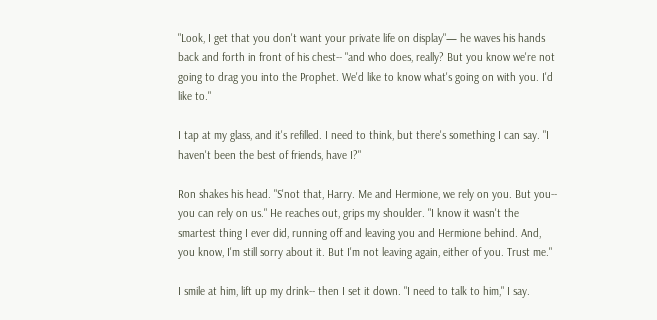"Look, I get that you don't want your private life on display"— he waves his hands back and forth in front of his chest-- "and who does, really? But you know we're not going to drag you into the Prophet. We'd like to know what's going on with you. I'd like to."

I tap at my glass, and it's refilled. I need to think, but there's something I can say. "I haven't been the best of friends, have I?"

Ron shakes his head. "S'not that, Harry. Me and Hermione, we rely on you. But you-- you can rely on us." He reaches out, grips my shoulder. "I know it wasn't the smartest thing I ever did, running off and leaving you and Hermione behind. And, you know, I'm still sorry about it. But I'm not leaving again, either of you. Trust me."

I smile at him, lift up my drink-- then I set it down. "I need to talk to him," I say.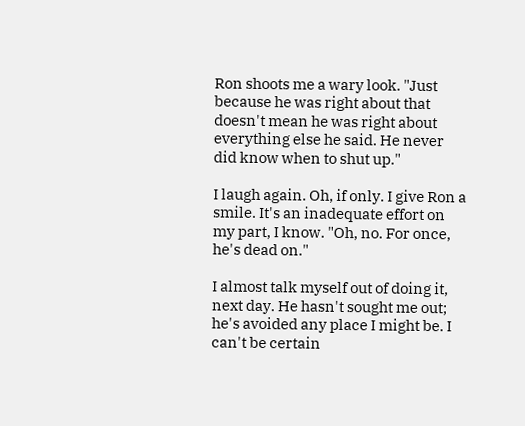Ron shoots me a wary look. "Just because he was right about that doesn't mean he was right about everything else he said. He never did know when to shut up."

I laugh again. Oh, if only. I give Ron a smile. It's an inadequate effort on my part, I know. "Oh, no. For once, he's dead on."

I almost talk myself out of doing it, next day. He hasn't sought me out; he's avoided any place I might be. I can't be certain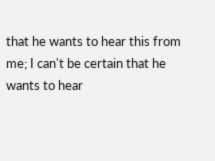that he wants to hear this from me; I can't be certain that he wants to hear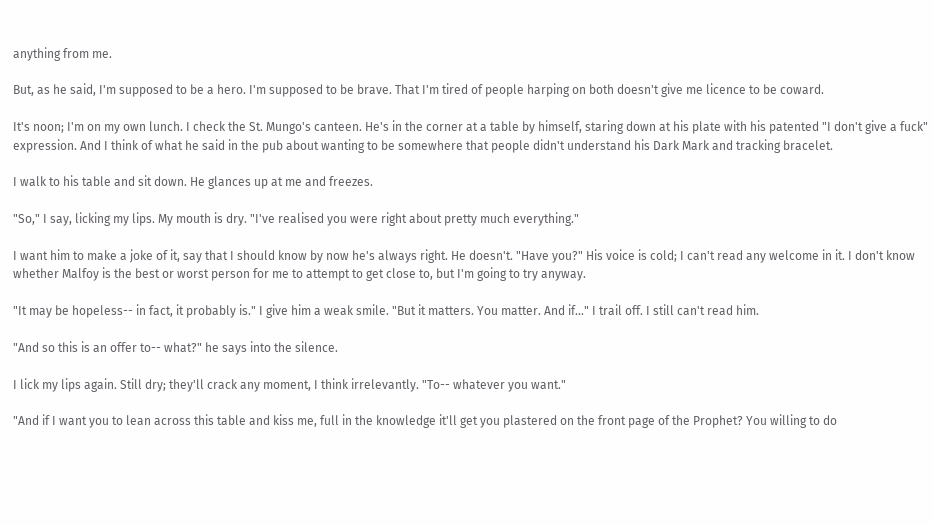anything from me.

But, as he said, I'm supposed to be a hero. I'm supposed to be brave. That I'm tired of people harping on both doesn't give me licence to be coward.

It's noon; I'm on my own lunch. I check the St. Mungo's canteen. He's in the corner at a table by himself, staring down at his plate with his patented "I don't give a fuck" expression. And I think of what he said in the pub about wanting to be somewhere that people didn't understand his Dark Mark and tracking bracelet.

I walk to his table and sit down. He glances up at me and freezes.

"So," I say, licking my lips. My mouth is dry. "I've realised you were right about pretty much everything."

I want him to make a joke of it, say that I should know by now he's always right. He doesn't. "Have you?" His voice is cold; I can't read any welcome in it. I don't know whether Malfoy is the best or worst person for me to attempt to get close to, but I'm going to try anyway.

"It may be hopeless-- in fact, it probably is." I give him a weak smile. "But it matters. You matter. And if…" I trail off. I still can't read him.

"And so this is an offer to-- what?" he says into the silence.

I lick my lips again. Still dry; they'll crack any moment, I think irrelevantly. "To-- whatever you want."

"And if I want you to lean across this table and kiss me, full in the knowledge it'll get you plastered on the front page of the Prophet? You willing to do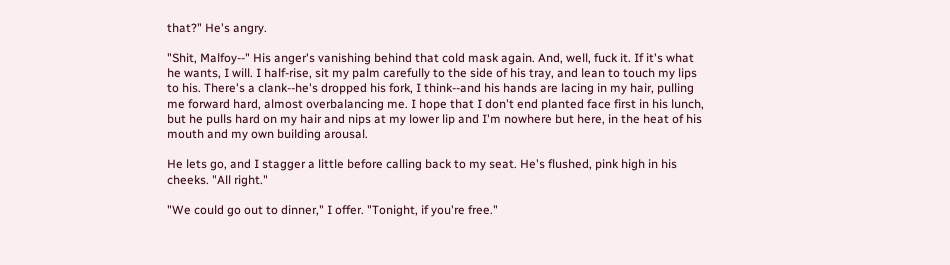that?" He's angry.

"Shit, Malfoy--" His anger's vanishing behind that cold mask again. And, well, fuck it. If it's what he wants, I will. I half-rise, sit my palm carefully to the side of his tray, and lean to touch my lips to his. There's a clank--he's dropped his fork, I think--and his hands are lacing in my hair, pulling me forward hard, almost overbalancing me. I hope that I don't end planted face first in his lunch, but he pulls hard on my hair and nips at my lower lip and I'm nowhere but here, in the heat of his mouth and my own building arousal.

He lets go, and I stagger a little before calling back to my seat. He's flushed, pink high in his cheeks. "All right."

"We could go out to dinner," I offer. "Tonight, if you're free."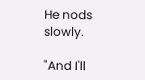He nods slowly.

"And I'll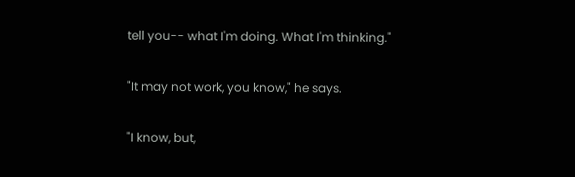tell you-- what I'm doing. What I'm thinking."

"It may not work, you know," he says.

"I know, but,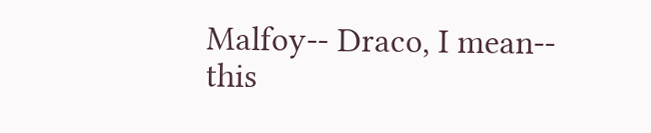Malfoy-- Draco, I mean-- this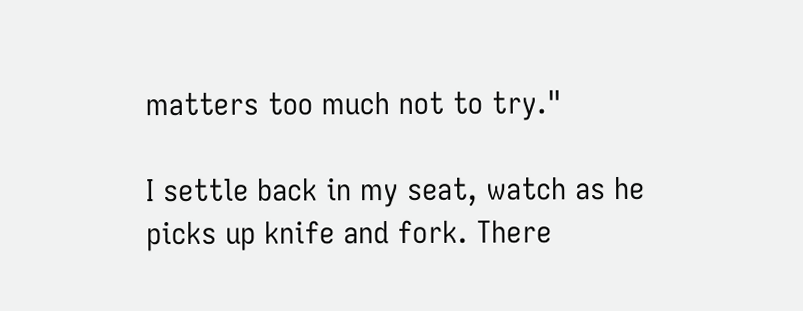matters too much not to try."

I settle back in my seat, watch as he picks up knife and fork. There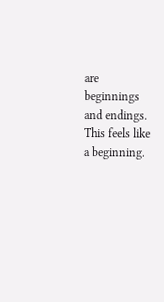are beginnings and endings. This feels like a beginning.